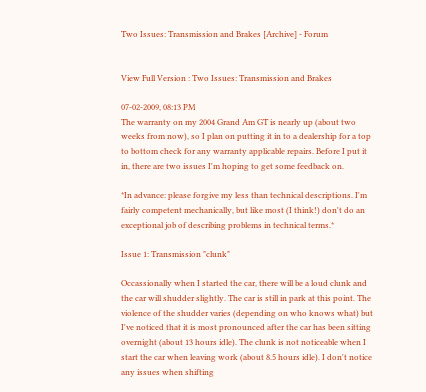Two Issues: Transmission and Brakes [Archive] - Forum


View Full Version : Two Issues: Transmission and Brakes

07-02-2009, 08:13 PM
The warranty on my 2004 Grand Am GT is nearly up (about two weeks from now), so I plan on putting it in to a dealership for a top to bottom check for any warranty applicable repairs. Before I put it in, there are two issues I'm hoping to get some feedback on.

*In advance: please forgive my less than technical descriptions. I'm fairly competent mechanically, but like most (I think!) don't do an exceptional job of describing problems in technical terms.*

Issue 1: Transmission "clunk"

Occassionally when I started the car, there will be a loud clunk and the car will shudder slightly. The car is still in park at this point. The violence of the shudder varies (depending on who knows what) but I've noticed that it is most pronounced after the car has been sitting overnight (about 13 hours idle). The clunk is not noticeable when I start the car when leaving work (about 8.5 hours idle). I don't notice any issues when shifting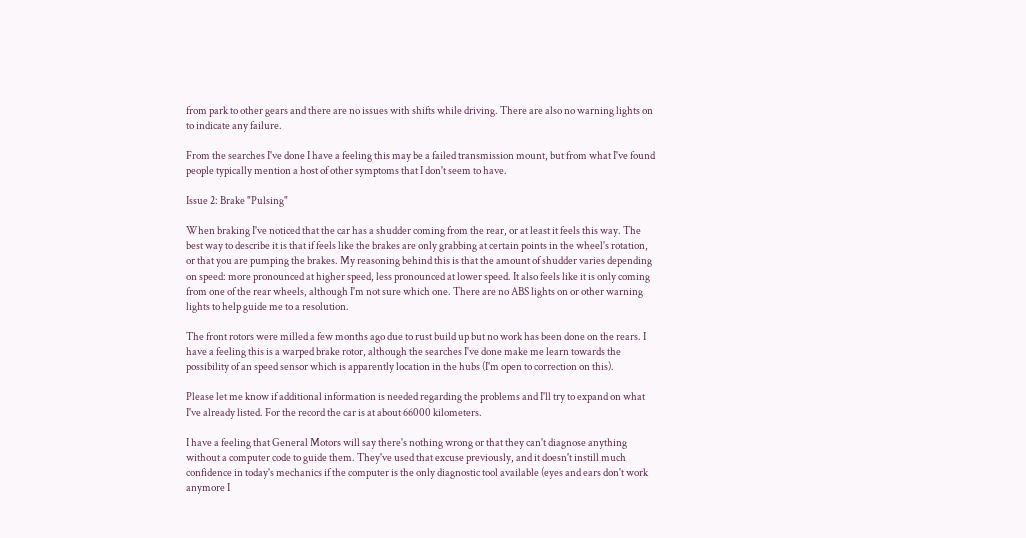from park to other gears and there are no issues with shifts while driving. There are also no warning lights on to indicate any failure.

From the searches I've done I have a feeling this may be a failed transmission mount, but from what I've found people typically mention a host of other symptoms that I don't seem to have.

Issue 2: Brake "Pulsing"

When braking I've noticed that the car has a shudder coming from the rear, or at least it feels this way. The best way to describe it is that if feels like the brakes are only grabbing at certain points in the wheel's rotation, or that you are pumping the brakes. My reasoning behind this is that the amount of shudder varies depending on speed: more pronounced at higher speed, less pronounced at lower speed. It also feels like it is only coming from one of the rear wheels, although I'm not sure which one. There are no ABS lights on or other warning lights to help guide me to a resolution.

The front rotors were milled a few months ago due to rust build up but no work has been done on the rears. I have a feeling this is a warped brake rotor, although the searches I've done make me learn towards the possibility of an speed sensor which is apparently location in the hubs (I'm open to correction on this).

Please let me know if additional information is needed regarding the problems and I'll try to expand on what I've already listed. For the record the car is at about 66000 kilometers.

I have a feeling that General Motors will say there's nothing wrong or that they can't diagnose anything without a computer code to guide them. They've used that excuse previously, and it doesn't instill much confidence in today's mechanics if the computer is the only diagnostic tool available (eyes and ears don't work anymore I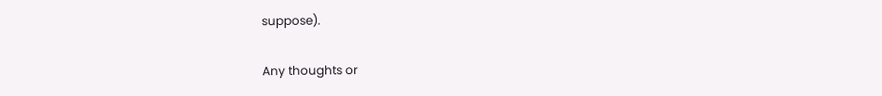suppose).

Any thoughts or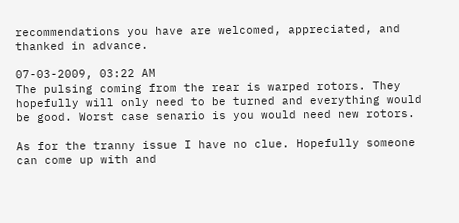recommendations you have are welcomed, appreciated, and thanked in advance.

07-03-2009, 03:22 AM
The pulsing coming from the rear is warped rotors. They hopefully will only need to be turned and everything would be good. Worst case senario is you would need new rotors.

As for the tranny issue I have no clue. Hopefully someone can come up with and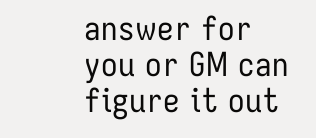answer for you or GM can figure it out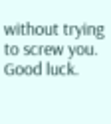without trying to screw you. Good luck.